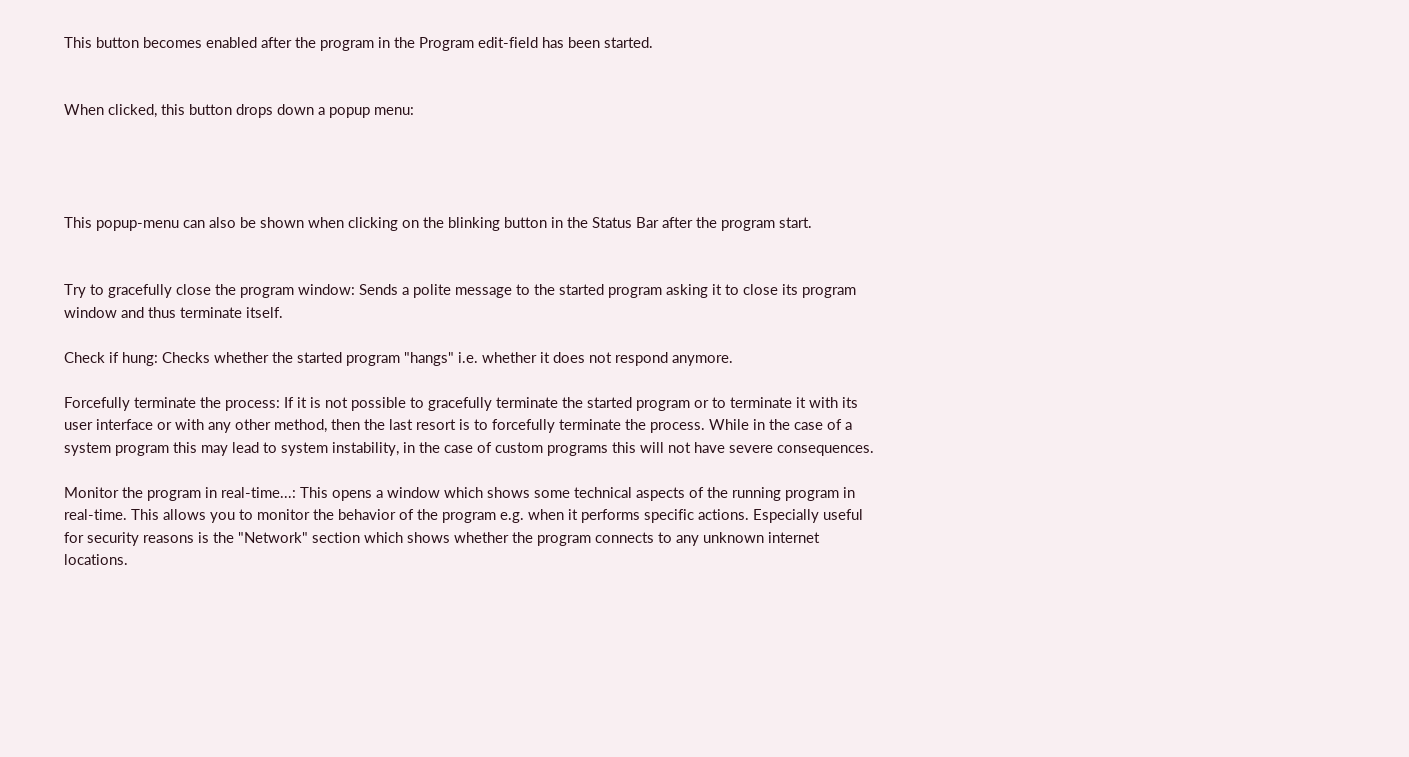This button becomes enabled after the program in the Program edit-field has been started.


When clicked, this button drops down a popup menu:




This popup-menu can also be shown when clicking on the blinking button in the Status Bar after the program start.


Try to gracefully close the program window: Sends a polite message to the started program asking it to close its program window and thus terminate itself.

Check if hung: Checks whether the started program "hangs" i.e. whether it does not respond anymore.

Forcefully terminate the process: If it is not possible to gracefully terminate the started program or to terminate it with its user interface or with any other method, then the last resort is to forcefully terminate the process. While in the case of a system program this may lead to system instability, in the case of custom programs this will not have severe consequences.

Monitor the program in real-time...: This opens a window which shows some technical aspects of the running program in real-time. This allows you to monitor the behavior of the program e.g. when it performs specific actions. Especially useful for security reasons is the "Network" section which shows whether the program connects to any unknown internet locations.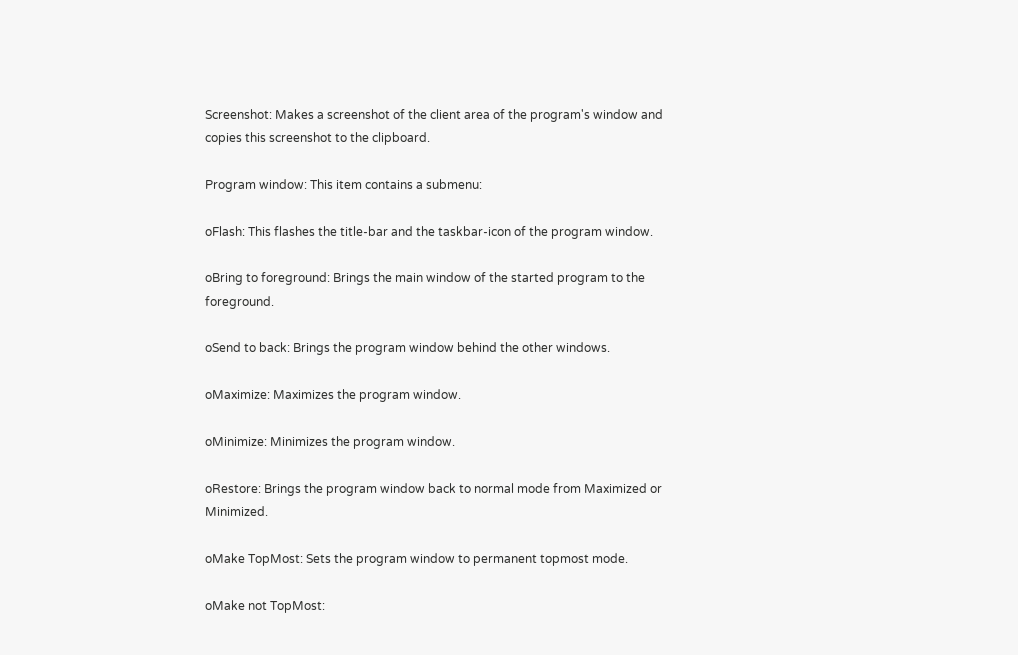Screenshot: Makes a screenshot of the client area of the program's window and copies this screenshot to the clipboard.

Program window: This item contains a submenu:

oFlash: This flashes the title-bar and the taskbar-icon of the program window.

oBring to foreground: Brings the main window of the started program to the foreground.

oSend to back: Brings the program window behind the other windows.

oMaximize: Maximizes the program window.

oMinimize: Minimizes the program window.

oRestore: Brings the program window back to normal mode from Maximized or Minimized.

oMake TopMost: Sets the program window to permanent topmost mode.

oMake not TopMost: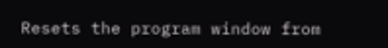Resets the program window from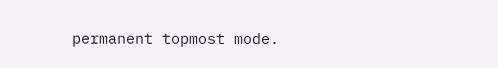permanent topmost mode.